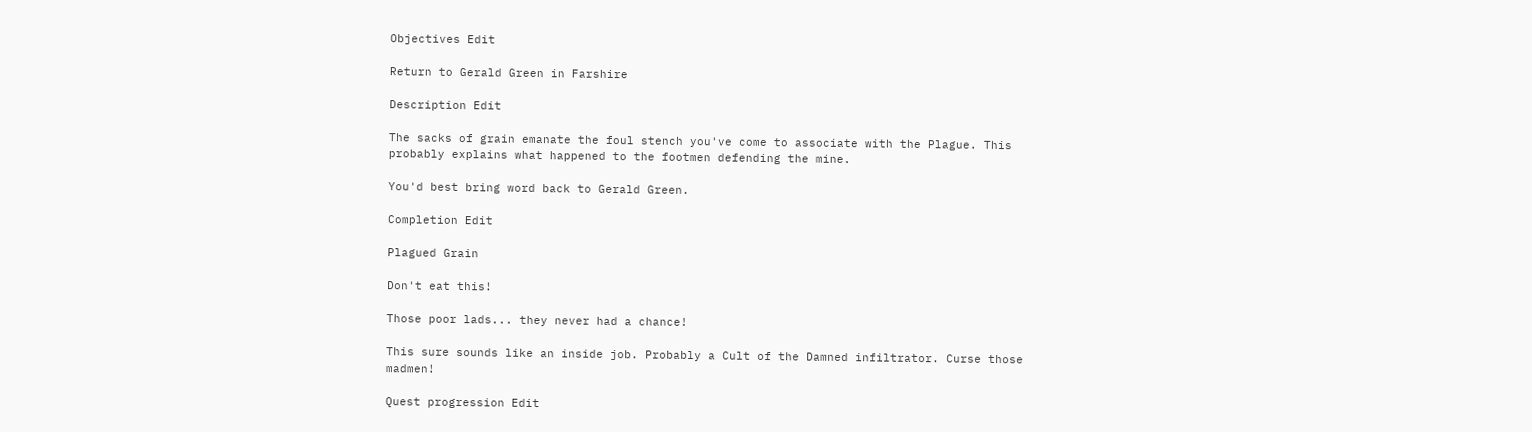Objectives Edit

Return to Gerald Green in Farshire

Description Edit

The sacks of grain emanate the foul stench you've come to associate with the Plague. This probably explains what happened to the footmen defending the mine.

You'd best bring word back to Gerald Green.

Completion Edit

Plagued Grain

Don't eat this!

Those poor lads... they never had a chance!

This sure sounds like an inside job. Probably a Cult of the Damned infiltrator. Curse those madmen!

Quest progression Edit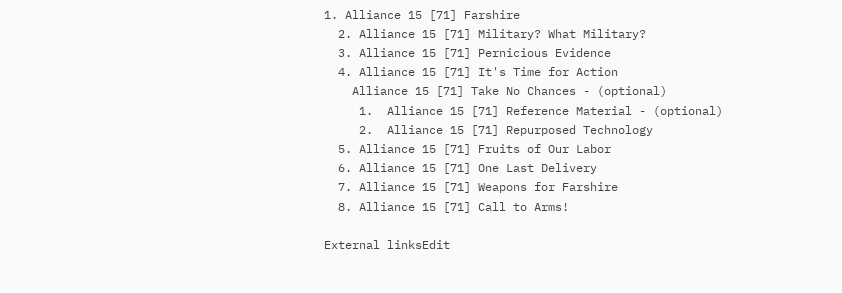1. Alliance 15 [71] Farshire
  2. Alliance 15 [71] Military? What Military?
  3. Alliance 15 [71] Pernicious Evidence
  4. Alliance 15 [71] It's Time for Action
    Alliance 15 [71] Take No Chances - (optional)
     1.  Alliance 15 [71] Reference Material - (optional)
     2.  Alliance 15 [71] Repurposed Technology
  5. Alliance 15 [71] Fruits of Our Labor
  6. Alliance 15 [71] One Last Delivery
  7. Alliance 15 [71] Weapons for Farshire
  8. Alliance 15 [71] Call to Arms!

External linksEdit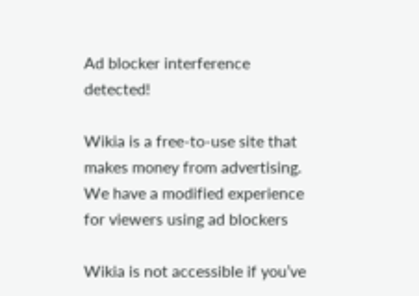Ad blocker interference detected!

Wikia is a free-to-use site that makes money from advertising. We have a modified experience for viewers using ad blockers

Wikia is not accessible if you’ve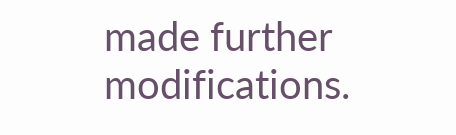made further modifications.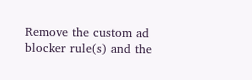Remove the custom ad blocker rule(s) and the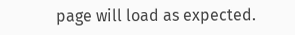page will load as expected.